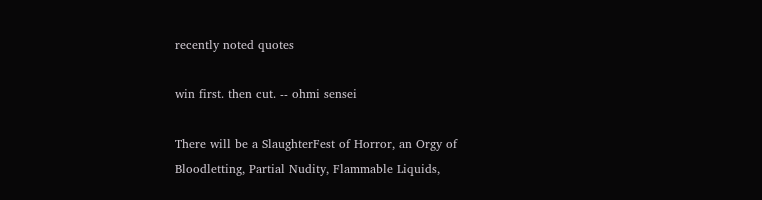recently noted quotes

win first. then cut. -- ohmi sensei

There will be a SlaughterFest of Horror, an Orgy of Bloodletting, Partial Nudity, Flammable Liquids,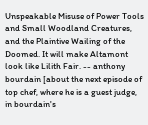Unspeakable Misuse of Power Tools and Small Woodland Creatures, and the Plaintive Wailing of the Doomed. It will make Altamont look like Lilith Fair. -- anthony bourdain [about the next episode of top chef, where he is a guest judge, in bourdain's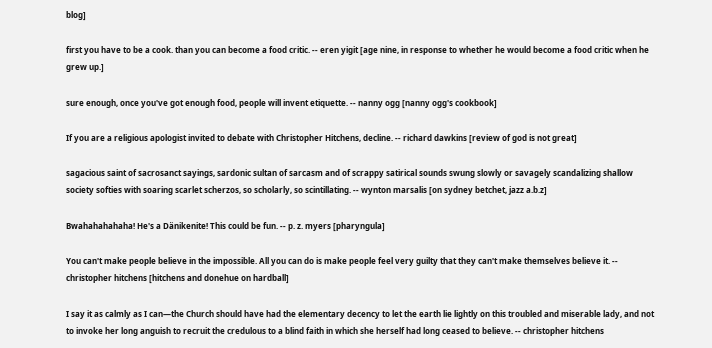blog]

first you have to be a cook. than you can become a food critic. -- eren yigit [age nine, in response to whether he would become a food critic when he grew up.]

sure enough, once you've got enough food, people will invent etiquette. -- nanny ogg [nanny ogg's cookbook]

If you are a religious apologist invited to debate with Christopher Hitchens, decline. -- richard dawkins [review of god is not great]

sagacious saint of sacrosanct sayings, sardonic sultan of sarcasm and of scrappy satirical sounds swung slowly or savagely scandalizing shallow society softies with soaring scarlet scherzos, so scholarly, so scintillating. -- wynton marsalis [on sydney betchet, jazz a.b.z]

Bwahahahahaha! He's a Dänikenite! This could be fun. -- p. z. myers [pharyngula]

You can't make people believe in the impossible. All you can do is make people feel very guilty that they can't make themselves believe it. -- christopher hitchens [hitchens and donehue on hardball]

I say it as calmly as I can—the Church should have had the elementary decency to let the earth lie lightly on this troubled and miserable lady, and not to invoke her long anguish to recruit the credulous to a blind faith in which she herself had long ceased to believe. -- christopher hitchens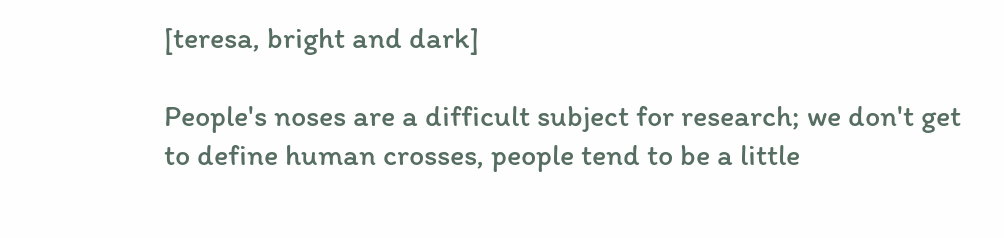[teresa, bright and dark]

People's noses are a difficult subject for research; we don't get to define human crosses, people tend to be a little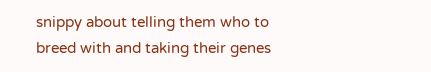snippy about telling them who to breed with and taking their genes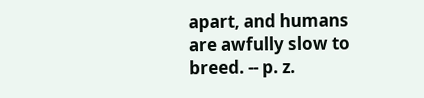apart, and humans are awfully slow to breed. -- p. z.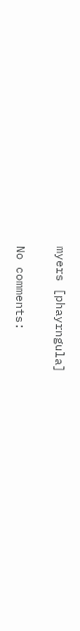myers [phayrngula]

No comments: